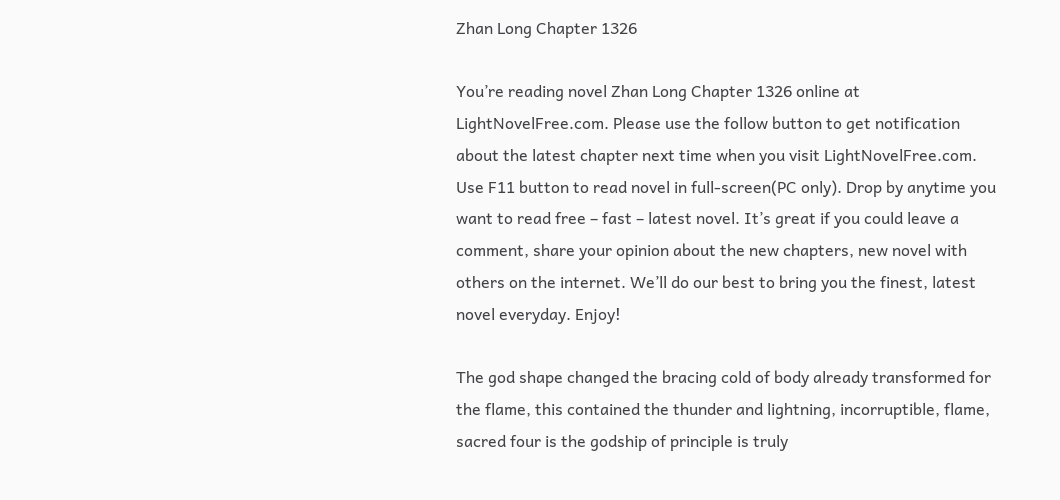Zhan Long Chapter 1326

You’re reading novel Zhan Long Chapter 1326 online at LightNovelFree.com. Please use the follow button to get notification about the latest chapter next time when you visit LightNovelFree.com. Use F11 button to read novel in full-screen(PC only). Drop by anytime you want to read free – fast – latest novel. It’s great if you could leave a comment, share your opinion about the new chapters, new novel with others on the internet. We’ll do our best to bring you the finest, latest novel everyday. Enjoy!

The god shape changed the bracing cold of body already transformed for the flame, this contained the thunder and lightning, incorruptible, flame, sacred four is the godship of principle is truly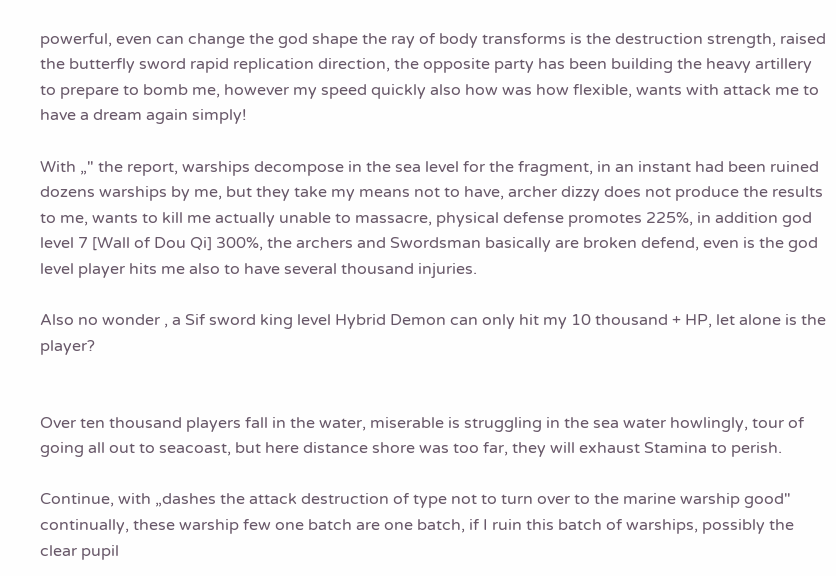powerful, even can change the god shape the ray of body transforms is the destruction strength, raised the butterfly sword rapid replication direction, the opposite party has been building the heavy artillery to prepare to bomb me, however my speed quickly also how was how flexible, wants with attack me to have a dream again simply!

With „" the report, warships decompose in the sea level for the fragment, in an instant had been ruined dozens warships by me, but they take my means not to have, archer dizzy does not produce the results to me, wants to kill me actually unable to massacre, physical defense promotes 225%, in addition god level 7 [Wall of Dou Qi] 300%, the archers and Swordsman basically are broken defend, even is the god level player hits me also to have several thousand injuries.

Also no wonder , a Sif sword king level Hybrid Demon can only hit my 10 thousand + HP, let alone is the player?


Over ten thousand players fall in the water, miserable is struggling in the sea water howlingly, tour of going all out to seacoast, but here distance shore was too far, they will exhaust Stamina to perish.

Continue, with „dashes the attack destruction of type not to turn over to the marine warship good" continually, these warship few one batch are one batch, if I ruin this batch of warships, possibly the clear pupil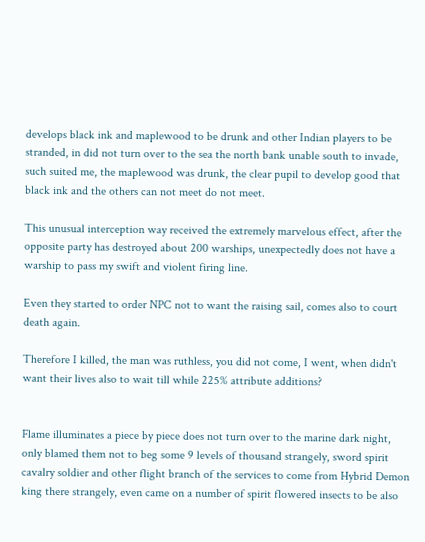develops black ink and maplewood to be drunk and other Indian players to be stranded, in did not turn over to the sea the north bank unable south to invade, such suited me, the maplewood was drunk, the clear pupil to develop good that black ink and the others can not meet do not meet.

This unusual interception way received the extremely marvelous effect, after the opposite party has destroyed about 200 warships, unexpectedly does not have a warship to pass my swift and violent firing line.

Even they started to order NPC not to want the raising sail, comes also to court death again.

Therefore I killed, the man was ruthless, you did not come, I went, when didn't want their lives also to wait till while 225% attribute additions?


Flame illuminates a piece by piece does not turn over to the marine dark night, only blamed them not to beg some 9 levels of thousand strangely, sword spirit cavalry soldier and other flight branch of the services to come from Hybrid Demon king there strangely, even came on a number of spirit flowered insects to be also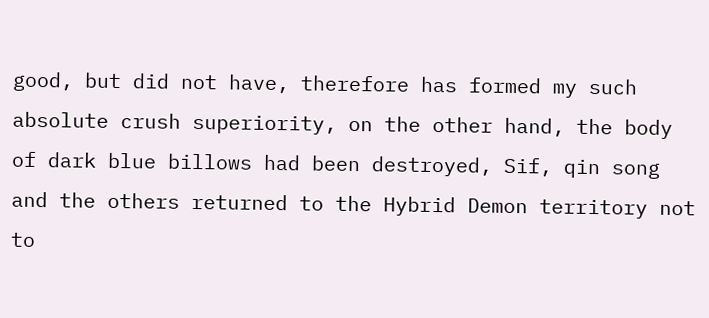good, but did not have, therefore has formed my such absolute crush superiority, on the other hand, the body of dark blue billows had been destroyed, Sif, qin song and the others returned to the Hybrid Demon territory not to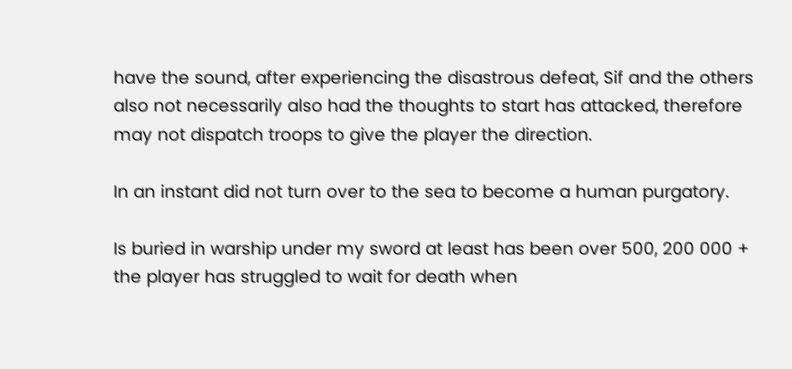have the sound, after experiencing the disastrous defeat, Sif and the others also not necessarily also had the thoughts to start has attacked, therefore may not dispatch troops to give the player the direction.

In an instant did not turn over to the sea to become a human purgatory.

Is buried in warship under my sword at least has been over 500, 200 000 + the player has struggled to wait for death when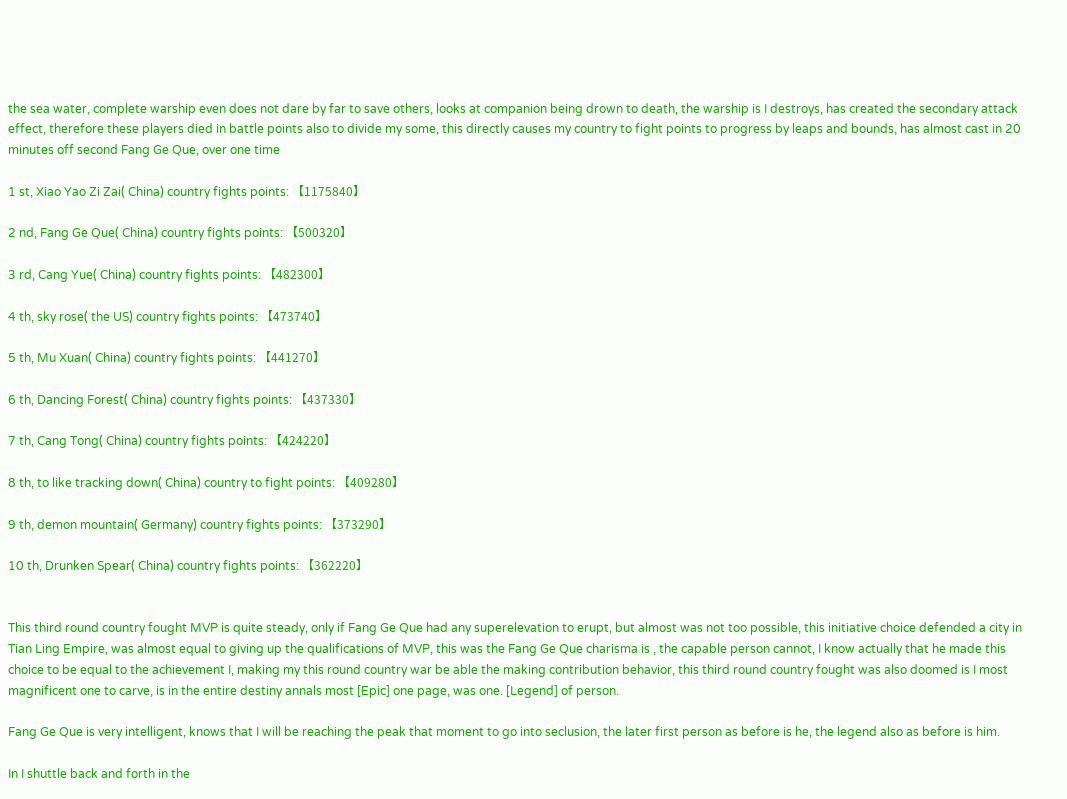the sea water, complete warship even does not dare by far to save others, looks at companion being drown to death, the warship is I destroys, has created the secondary attack effect, therefore these players died in battle points also to divide my some, this directly causes my country to fight points to progress by leaps and bounds, has almost cast in 20 minutes off second Fang Ge Que, over one time

1 st, Xiao Yao Zi Zai( China) country fights points: 【1175840】

2 nd, Fang Ge Que( China) country fights points: 【500320】

3 rd, Cang Yue( China) country fights points: 【482300】

4 th, sky rose( the US) country fights points: 【473740】

5 th, Mu Xuan( China) country fights points: 【441270】

6 th, Dancing Forest( China) country fights points: 【437330】

7 th, Cang Tong( China) country fights points: 【424220】

8 th, to like tracking down( China) country to fight points: 【409280】

9 th, demon mountain( Germany) country fights points: 【373290】

10 th, Drunken Spear( China) country fights points: 【362220】


This third round country fought MVP is quite steady, only if Fang Ge Que had any superelevation to erupt, but almost was not too possible, this initiative choice defended a city in Tian Ling Empire, was almost equal to giving up the qualifications of MVP, this was the Fang Ge Que charisma is , the capable person cannot, I know actually that he made this choice to be equal to the achievement I, making my this round country war be able the making contribution behavior, this third round country fought was also doomed is I most magnificent one to carve, is in the entire destiny annals most [Epic] one page, was one. [Legend] of person.

Fang Ge Que is very intelligent, knows that I will be reaching the peak that moment to go into seclusion, the later first person as before is he, the legend also as before is him.

In I shuttle back and forth in the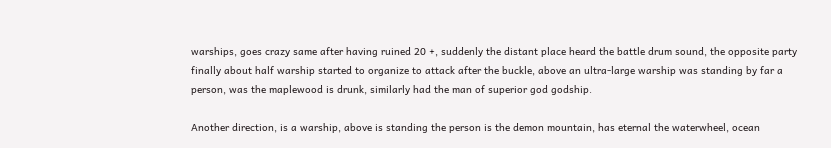warships, goes crazy same after having ruined 20 +, suddenly the distant place heard the battle drum sound, the opposite party finally about half warship started to organize to attack after the buckle, above an ultra-large warship was standing by far a person, was the maplewood is drunk, similarly had the man of superior god godship.

Another direction, is a warship, above is standing the person is the demon mountain, has eternal the waterwheel, ocean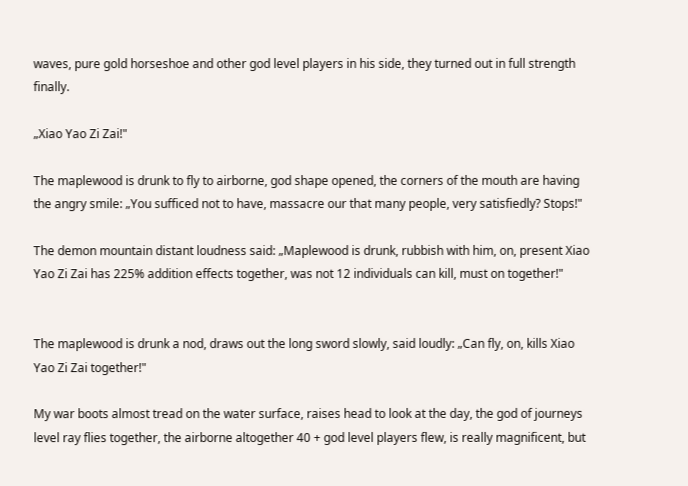waves, pure gold horseshoe and other god level players in his side, they turned out in full strength finally.

„Xiao Yao Zi Zai!"

The maplewood is drunk to fly to airborne, god shape opened, the corners of the mouth are having the angry smile: „You sufficed not to have, massacre our that many people, very satisfiedly? Stops!"

The demon mountain distant loudness said: „Maplewood is drunk, rubbish with him, on, present Xiao Yao Zi Zai has 225% addition effects together, was not 12 individuals can kill, must on together!"


The maplewood is drunk a nod, draws out the long sword slowly, said loudly: „Can fly, on, kills Xiao Yao Zi Zai together!"

My war boots almost tread on the water surface, raises head to look at the day, the god of journeys level ray flies together, the airborne altogether 40 + god level players flew, is really magnificent, but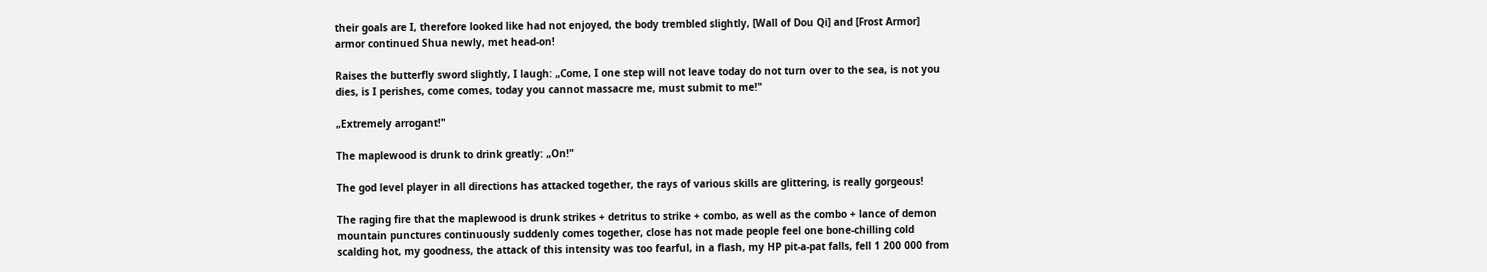their goals are I, therefore looked like had not enjoyed, the body trembled slightly, [Wall of Dou Qi] and [Frost Armor] armor continued Shua newly, met head-on!

Raises the butterfly sword slightly, I laugh: „Come, I one step will not leave today do not turn over to the sea, is not you dies, is I perishes, come comes, today you cannot massacre me, must submit to me!"

„Extremely arrogant!"

The maplewood is drunk to drink greatly: „On!"

The god level player in all directions has attacked together, the rays of various skills are glittering, is really gorgeous!

The raging fire that the maplewood is drunk strikes + detritus to strike + combo, as well as the combo + lance of demon mountain punctures continuously suddenly comes together, close has not made people feel one bone-chilling cold scalding hot, my goodness, the attack of this intensity was too fearful, in a flash, my HP pit-a-pat falls, fell 1 200 000 from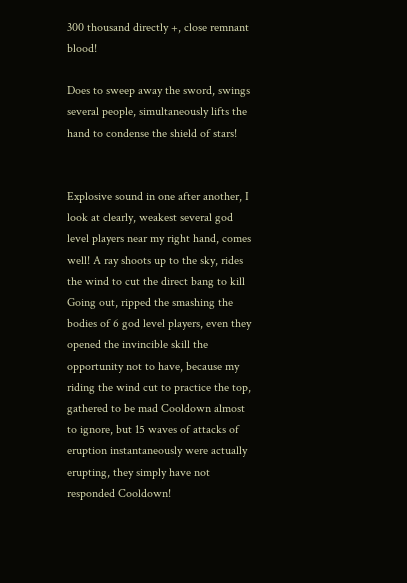300 thousand directly +, close remnant blood!

Does to sweep away the sword, swings several people, simultaneously lifts the hand to condense the shield of stars!


Explosive sound in one after another, I look at clearly, weakest several god level players near my right hand, comes well! A ray shoots up to the sky, rides the wind to cut the direct bang to kill Going out, ripped the smashing the bodies of 6 god level players, even they opened the invincible skill the opportunity not to have, because my riding the wind cut to practice the top, gathered to be mad Cooldown almost to ignore, but 15 waves of attacks of eruption instantaneously were actually erupting, they simply have not responded Cooldown!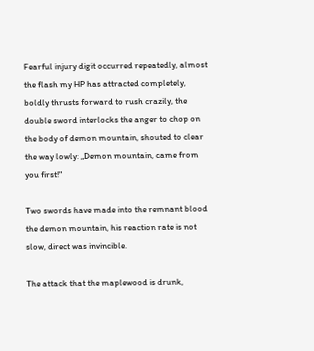Fearful injury digit occurred repeatedly, almost the flash my HP has attracted completely, boldly thrusts forward to rush crazily, the double sword interlocks the anger to chop on the body of demon mountain, shouted to clear the way lowly: „Demon mountain, came from you first!"

Two swords have made into the remnant blood the demon mountain, his reaction rate is not slow, direct was invincible.

The attack that the maplewood is drunk,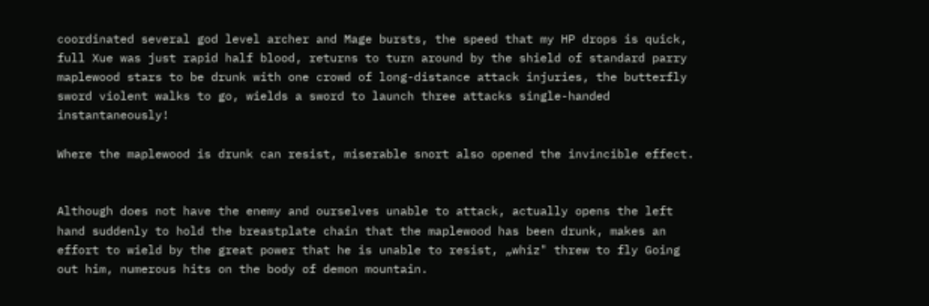coordinated several god level archer and Mage bursts, the speed that my HP drops is quick, full Xue was just rapid half blood, returns to turn around by the shield of standard parry maplewood stars to be drunk with one crowd of long-distance attack injuries, the butterfly sword violent walks to go, wields a sword to launch three attacks single-handed instantaneously!

Where the maplewood is drunk can resist, miserable snort also opened the invincible effect.


Although does not have the enemy and ourselves unable to attack, actually opens the left hand suddenly to hold the breastplate chain that the maplewood has been drunk, makes an effort to wield by the great power that he is unable to resist, „whiz" threw to fly Going out him, numerous hits on the body of demon mountain.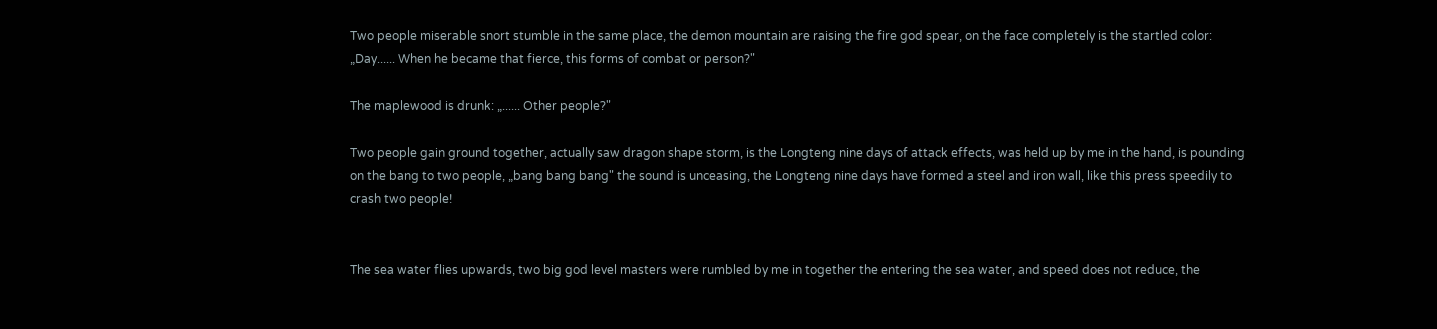Two people miserable snort stumble in the same place, the demon mountain are raising the fire god spear, on the face completely is the startled color: „Day...... When he became that fierce, this forms of combat or person?"

The maplewood is drunk: „...... Other people?"

Two people gain ground together, actually saw dragon shape storm, is the Longteng nine days of attack effects, was held up by me in the hand, is pounding on the bang to two people, „bang bang bang" the sound is unceasing, the Longteng nine days have formed a steel and iron wall, like this press speedily to crash two people!


The sea water flies upwards, two big god level masters were rumbled by me in together the entering the sea water, and speed does not reduce, the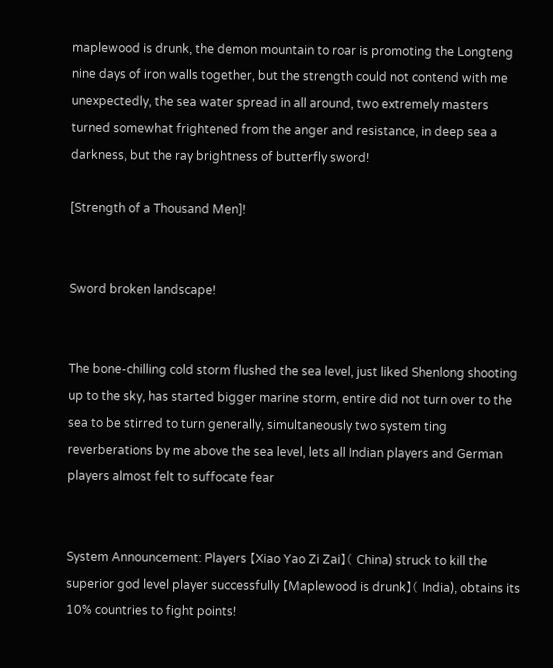maplewood is drunk, the demon mountain to roar is promoting the Longteng nine days of iron walls together, but the strength could not contend with me unexpectedly, the sea water spread in all around, two extremely masters turned somewhat frightened from the anger and resistance, in deep sea a darkness, but the ray brightness of butterfly sword!

[Strength of a Thousand Men]!


Sword broken landscape!


The bone-chilling cold storm flushed the sea level, just liked Shenlong shooting up to the sky, has started bigger marine storm, entire did not turn over to the sea to be stirred to turn generally, simultaneously two system ting reverberations by me above the sea level, lets all Indian players and German players almost felt to suffocate fear


System Announcement: Players 【Xiao Yao Zi Zai】( China) struck to kill the superior god level player successfully 【Maplewood is drunk】( India), obtains its 10% countries to fight points!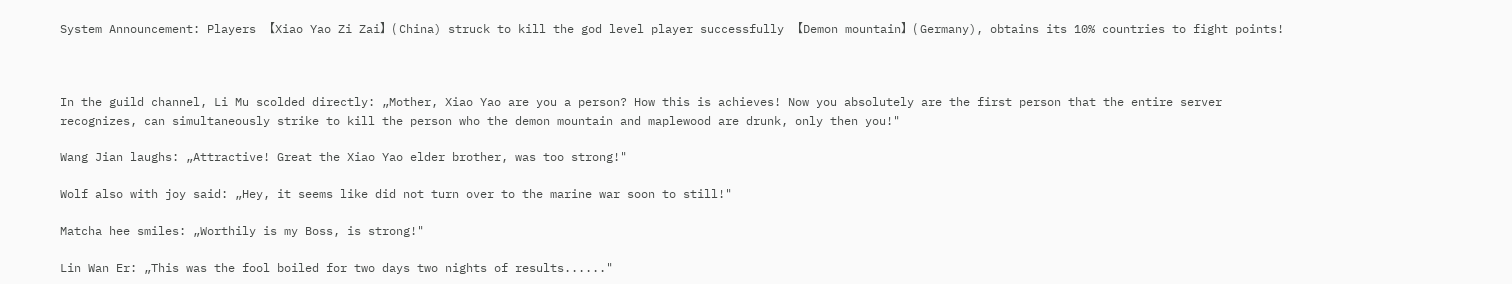System Announcement: Players 【Xiao Yao Zi Zai】( China) struck to kill the god level player successfully 【Demon mountain】( Germany), obtains its 10% countries to fight points!



In the guild channel, Li Mu scolded directly: „Mother, Xiao Yao are you a person? How this is achieves! Now you absolutely are the first person that the entire server recognizes, can simultaneously strike to kill the person who the demon mountain and maplewood are drunk, only then you!"

Wang Jian laughs: „Attractive! Great the Xiao Yao elder brother, was too strong!"

Wolf also with joy said: „Hey, it seems like did not turn over to the marine war soon to still!"

Matcha hee smiles: „Worthily is my Boss, is strong!"

Lin Wan Er: „This was the fool boiled for two days two nights of results......"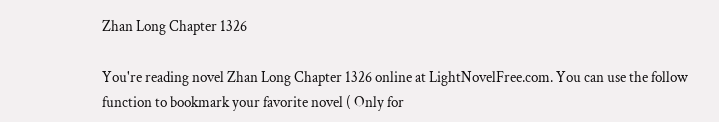Zhan Long Chapter 1326

You're reading novel Zhan Long Chapter 1326 online at LightNovelFree.com. You can use the follow function to bookmark your favorite novel ( Only for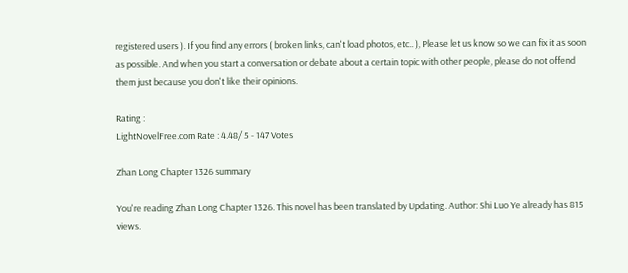registered users ). If you find any errors ( broken links, can't load photos, etc.. ), Please let us know so we can fix it as soon as possible. And when you start a conversation or debate about a certain topic with other people, please do not offend them just because you don't like their opinions.

Rating :
LightNovelFree.com Rate : 4.48/ 5 - 147 Votes

Zhan Long Chapter 1326 summary

You're reading Zhan Long Chapter 1326. This novel has been translated by Updating. Author: Shi Luo Ye already has 815 views.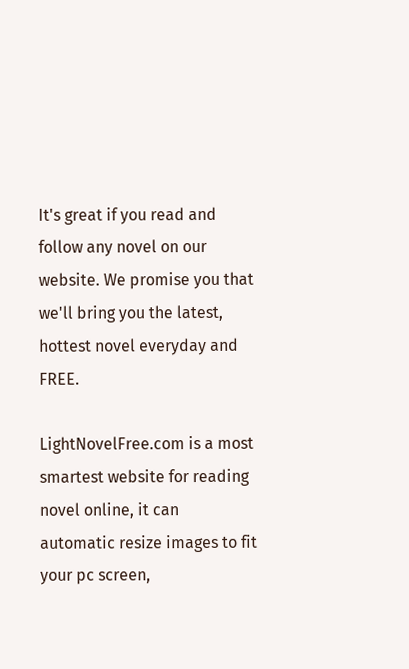It's great if you read and follow any novel on our website. We promise you that we'll bring you the latest, hottest novel everyday and FREE.

LightNovelFree.com is a most smartest website for reading novel online, it can automatic resize images to fit your pc screen,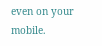even on your mobile.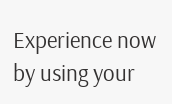Experience now by using your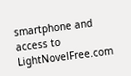smartphone and access to LightNovelFree.com